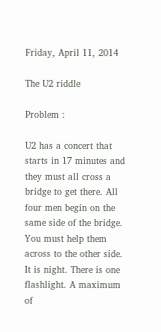Friday, April 11, 2014

The U2 riddle

Problem :

U2 has a concert that starts in 17 minutes and they must all cross a bridge to get there. All four men begin on the same side of the bridge. You must help them across to the other side. It is night. There is one flashlight. A maximum of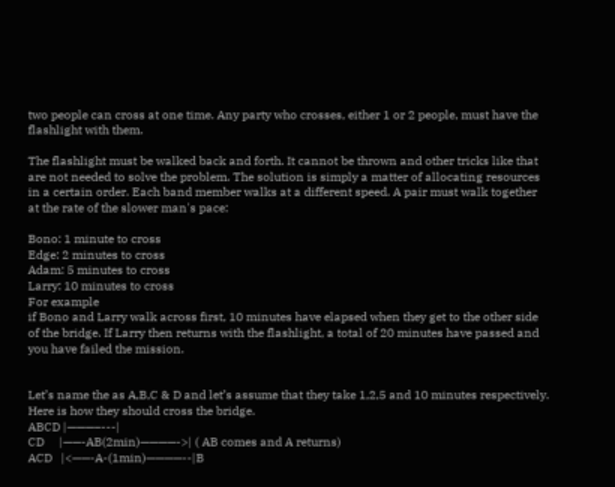two people can cross at one time. Any party who crosses, either 1 or 2 people, must have the flashlight with them.

The flashlight must be walked back and forth. It cannot be thrown and other tricks like that are not needed to solve the problem. The solution is simply a matter of allocating resources in a certain order. Each band member walks at a different speed. A pair must walk together at the rate of the slower man's pace:

Bono: 1 minute to cross
Edge: 2 minutes to cross
Adam: 5 minutes to cross
Larry: 10 minutes to cross
For example
if Bono and Larry walk across first, 10 minutes have elapsed when they get to the other side of the bridge. If Larry then returns with the flashlight, a total of 20 minutes have passed and you have failed the mission.


Let’s name the as A,B,C & D and let’s assume that they take 1,2,5 and 10 minutes respectively. Here is how they should cross the bridge.
ABCD |———–---|
CD     |——-AB(2min)————->| ( AB comes and A returns)
ACD   |<——-A-(1min)————--|B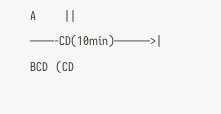A       || ——-CD(10min)———>| BCD  (CD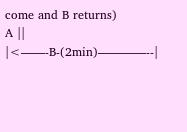come and B returns)
A ||    |<——-B-(2min)————--|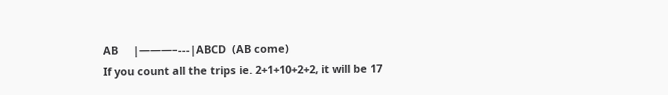AB     |———–---|ABCD  (AB come)
If you count all the trips ie. 2+1+10+2+2, it will be 17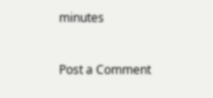minutes



Post a Comment